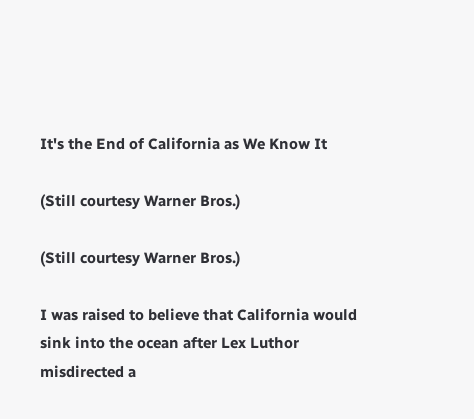It's the End of California as We Know It

(Still courtesy Warner Bros.)

(Still courtesy Warner Bros.)

I was raised to believe that California would sink into the ocean after Lex Luthor misdirected a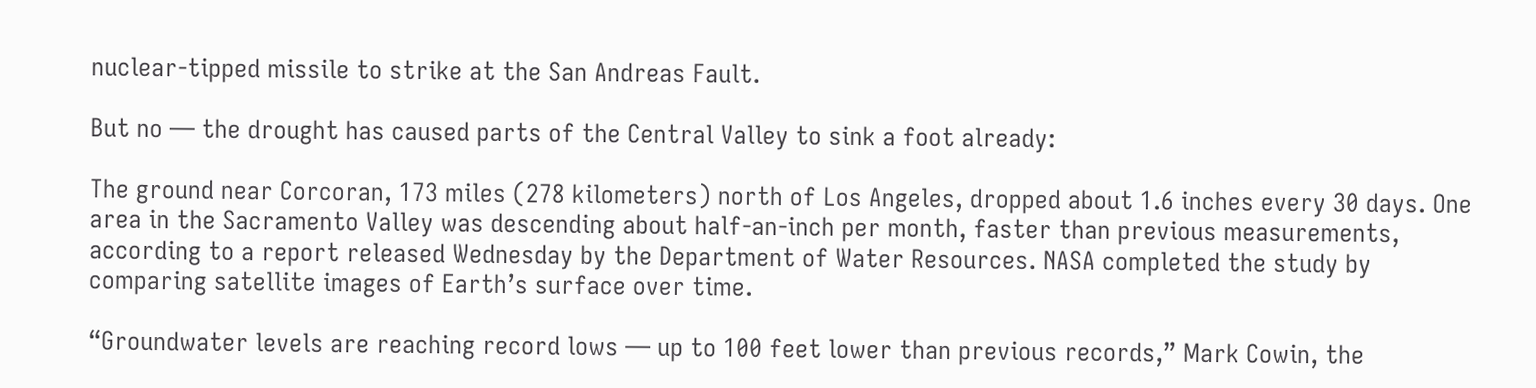nuclear-tipped missile to strike at the San Andreas Fault.

But no — the drought has caused parts of the Central Valley to sink a foot already:

The ground near Corcoran, 173 miles (278 kilometers) north of Los Angeles, dropped about 1.6 inches every 30 days. One area in the Sacramento Valley was descending about half-an-inch per month, faster than previous measurements, according to a report released Wednesday by the Department of Water Resources. NASA completed the study by comparing satellite images of Earth’s surface over time.

“Groundwater levels are reaching record lows — up to 100 feet lower than previous records,” Mark Cowin, the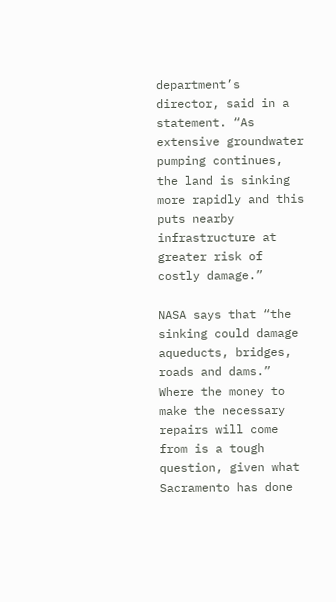department’s director, said in a statement. “As extensive groundwater pumping continues, the land is sinking more rapidly and this puts nearby infrastructure at greater risk of costly damage.”

NASA says that “the sinking could damage aqueducts, bridges, roads and dams.” Where the money to make the necessary repairs will come from is a tough question, given what Sacramento has done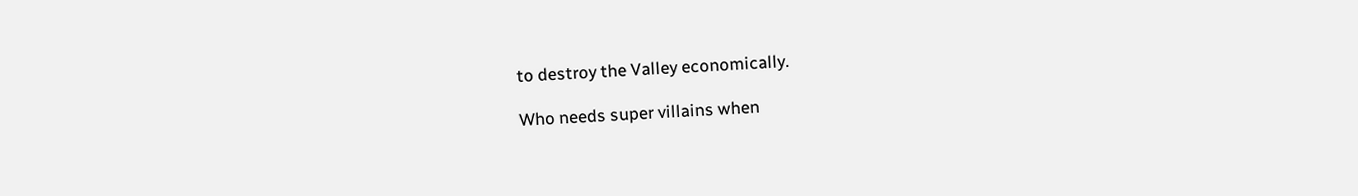to destroy the Valley economically.

Who needs super villains when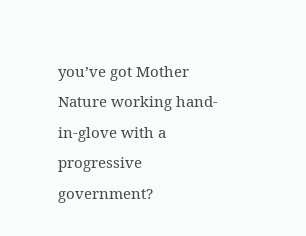you’ve got Mother Nature working hand-in-glove with a progressive government?